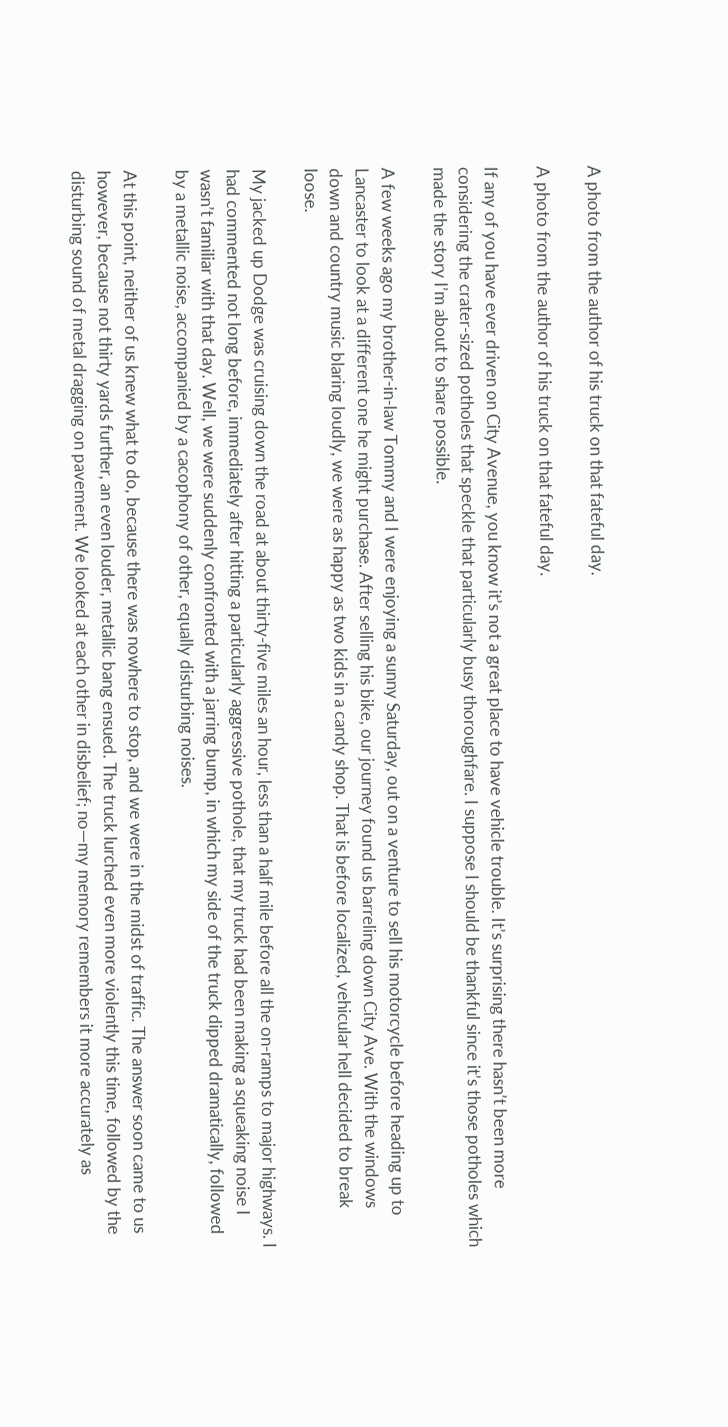A photo from the author of his truck on that fateful day.

A photo from the author of his truck on that fateful day.

If any of you have ever driven on City Avenue, you know it’s not a great place to have vehicle trouble. It’s surprising there hasn’t been more considering the crater-sized potholes that speckle that particularly busy thoroughfare. I suppose I should be thankful since it’s those potholes which made the story I’m about to share possible.

A few weeks ago my brother-in-law Tommy and I were enjoying a sunny Saturday, out on a venture to sell his motorcycle before heading up to Lancaster to look at a different one he might purchase. After selling his bike, our journey found us barreling down City Ave. With the windows down and country music blaring loudly, we were as happy as two kids in a candy shop. That is before localized, vehicular hell decided to break loose.

My jacked up Dodge was cruising down the road at about thirty-five miles an hour, less than a half mile before all the on-ramps to major highways. I had commented not long before, immediately after hitting a particularly aggressive pothole, that my truck had been making a squeaking noise I wasn’t familiar with that day. Well, we were suddenly confronted with a jarring bump, in which my side of the truck dipped dramatically, followed by a metallic noise, accompanied by a cacophony of other, equally disturbing noises.

At this point, neither of us knew what to do, because there was nowhere to stop, and we were in the midst of traffic. The answer soon came to us however, because not thirty yards further, an even louder, metallic bang ensued. The truck lurched even more violently this time, followed by the disturbing sound of metal dragging on pavement. We looked at each other in disbelief; no—my memory remembers it more accurately as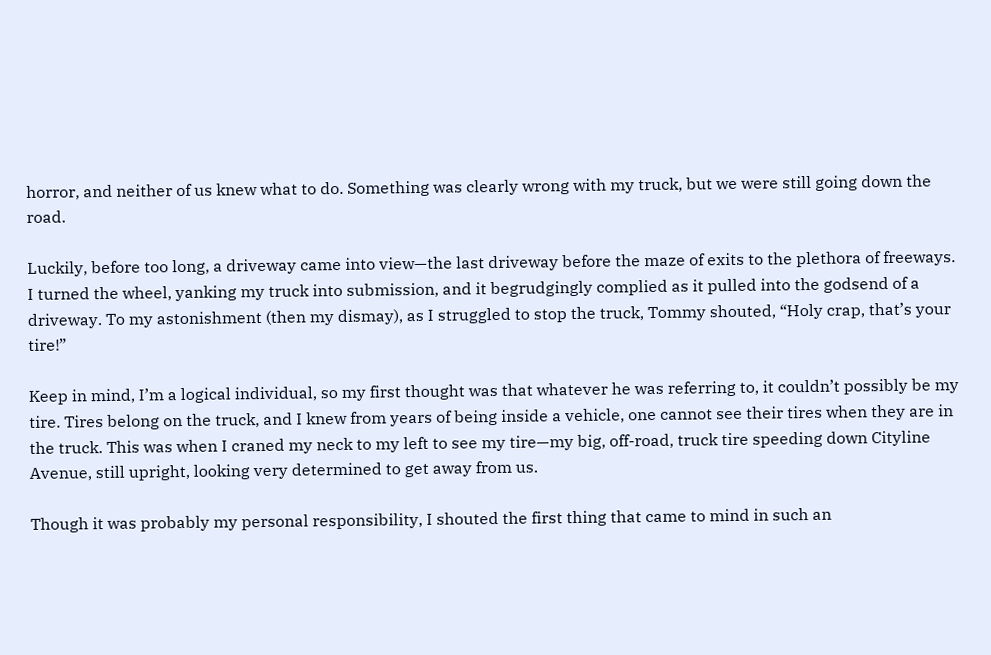horror, and neither of us knew what to do. Something was clearly wrong with my truck, but we were still going down the road.

Luckily, before too long, a driveway came into view—the last driveway before the maze of exits to the plethora of freeways. I turned the wheel, yanking my truck into submission, and it begrudgingly complied as it pulled into the godsend of a driveway. To my astonishment (then my dismay), as I struggled to stop the truck, Tommy shouted, “Holy crap, that’s your tire!”

Keep in mind, I’m a logical individual, so my first thought was that whatever he was referring to, it couldn’t possibly be my tire. Tires belong on the truck, and I knew from years of being inside a vehicle, one cannot see their tires when they are in the truck. This was when I craned my neck to my left to see my tire—my big, off-road, truck tire speeding down Cityline Avenue, still upright, looking very determined to get away from us.

Though it was probably my personal responsibility, I shouted the first thing that came to mind in such an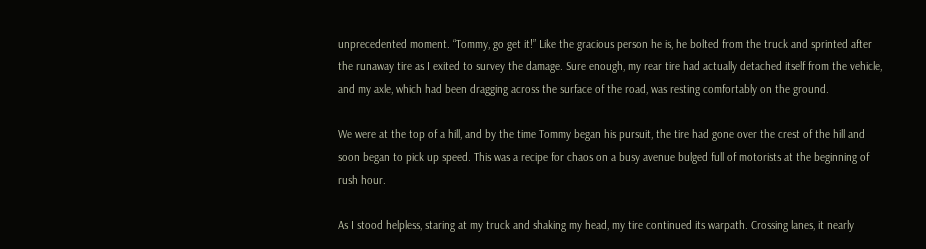unprecedented moment. “Tommy, go get it!” Like the gracious person he is, he bolted from the truck and sprinted after the runaway tire as I exited to survey the damage. Sure enough, my rear tire had actually detached itself from the vehicle, and my axle, which had been dragging across the surface of the road, was resting comfortably on the ground.

We were at the top of a hill, and by the time Tommy began his pursuit, the tire had gone over the crest of the hill and soon began to pick up speed. This was a recipe for chaos on a busy avenue bulged full of motorists at the beginning of rush hour.

As I stood helpless, staring at my truck and shaking my head, my tire continued its warpath. Crossing lanes, it nearly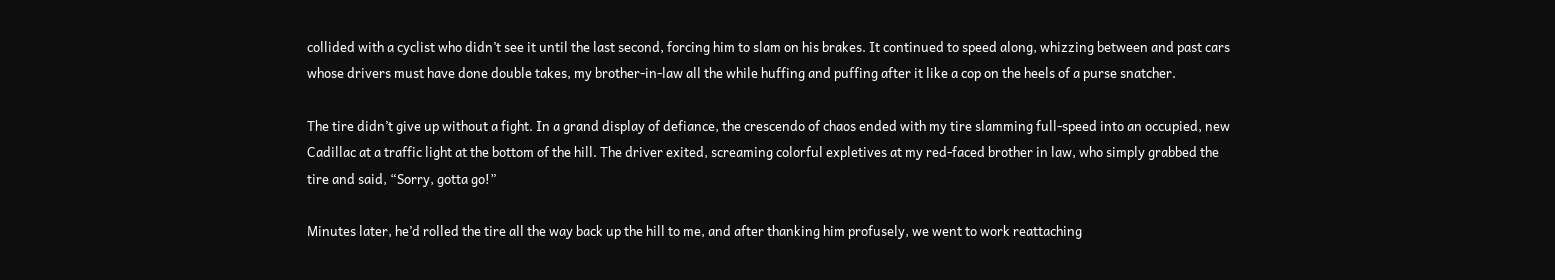collided with a cyclist who didn’t see it until the last second, forcing him to slam on his brakes. It continued to speed along, whizzing between and past cars whose drivers must have done double takes, my brother-in-law all the while huffing and puffing after it like a cop on the heels of a purse snatcher.

The tire didn’t give up without a fight. In a grand display of defiance, the crescendo of chaos ended with my tire slamming full-speed into an occupied, new Cadillac at a traffic light at the bottom of the hill. The driver exited, screaming colorful expletives at my red-faced brother in law, who simply grabbed the tire and said, “Sorry, gotta go!”

Minutes later, he’d rolled the tire all the way back up the hill to me, and after thanking him profusely, we went to work reattaching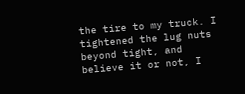the tire to my truck. I tightened the lug nuts beyond tight, and believe it or not, I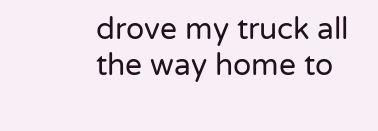drove my truck all the way home to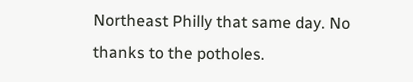Northeast Philly that same day. No thanks to the potholes.